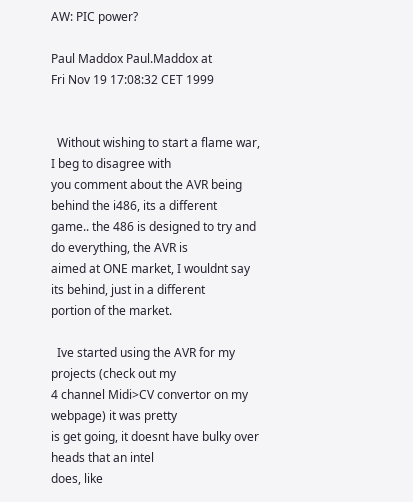AW: PIC power?

Paul Maddox Paul.Maddox at
Fri Nov 19 17:08:32 CET 1999


  Without wishing to start a flame war, I beg to disagree with
you comment about the AVR being behind the i486, its a different
game.. the 486 is designed to try and do everything, the AVR is
aimed at ONE market, I wouldnt say its behind, just in a different
portion of the market.

  Ive started using the AVR for my projects (check out my
4 channel Midi>CV convertor on my webpage) it was pretty
is get going, it doesnt have bulky over heads that an intel
does, like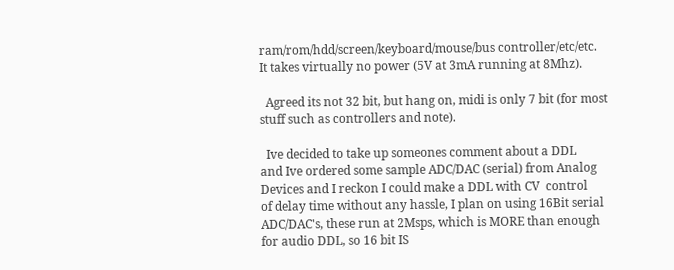ram/rom/hdd/screen/keyboard/mouse/bus controller/etc/etc.
It takes virtually no power (5V at 3mA running at 8Mhz).

  Agreed its not 32 bit, but hang on, midi is only 7 bit (for most
stuff such as controllers and note).

  Ive decided to take up someones comment about a DDL
and Ive ordered some sample ADC/DAC (serial) from Analog
Devices and I reckon I could make a DDL with CV  control
of delay time without any hassle, I plan on using 16Bit serial
ADC/DAC's, these run at 2Msps, which is MORE than enough
for audio DDL, so 16 bit IS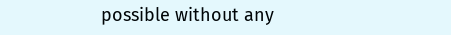possible without any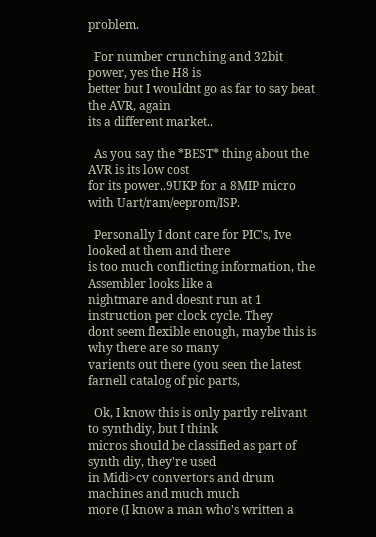problem.

  For number crunching and 32bit power, yes the H8 is
better but I wouldnt go as far to say beat the AVR, again
its a different market..

  As you say the *BEST* thing about the AVR is its low cost
for its power..9UKP for a 8MIP micro with Uart/ram/eeprom/ISP.

  Personally I dont care for PIC's, Ive looked at them and there
is too much conflicting information, the Assembler looks like a
nightmare and doesnt run at 1 instruction per clock cycle. They
dont seem flexible enough, maybe this is why there are so many
varients out there (you seen the latest farnell catalog of pic parts,

  Ok, I know this is only partly relivant to synthdiy, but I think
micros should be classified as part of synth diy, they're used
in Midi>cv convertors and drum machines and much much
more (I know a man who's written a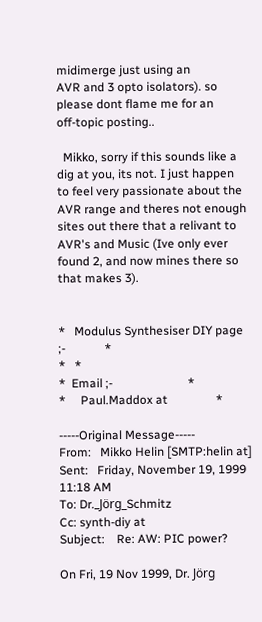midimerge just using an
AVR and 3 opto isolators). so please dont flame me for an
off-topic posting..

  Mikko, sorry if this sounds like a dig at you, its not. I just happen
to feel very passionate about the AVR range and theres not enough
sites out there that a relivant to AVR's and Music (Ive only ever
found 2, and now mines there so that makes 3).


*   Modulus Synthesiser DIY page ;-             *
*   *
*  Email ;-                         *
*     Paul.Maddox at                *

-----Original Message-----
From:   Mikko Helin [SMTP:helin at]
Sent:   Friday, November 19, 1999 11:18 AM
To: Dr._Jörg_Schmitz
Cc: synth-diy at
Subject:    Re: AW: PIC power?

On Fri, 19 Nov 1999, Dr. Jörg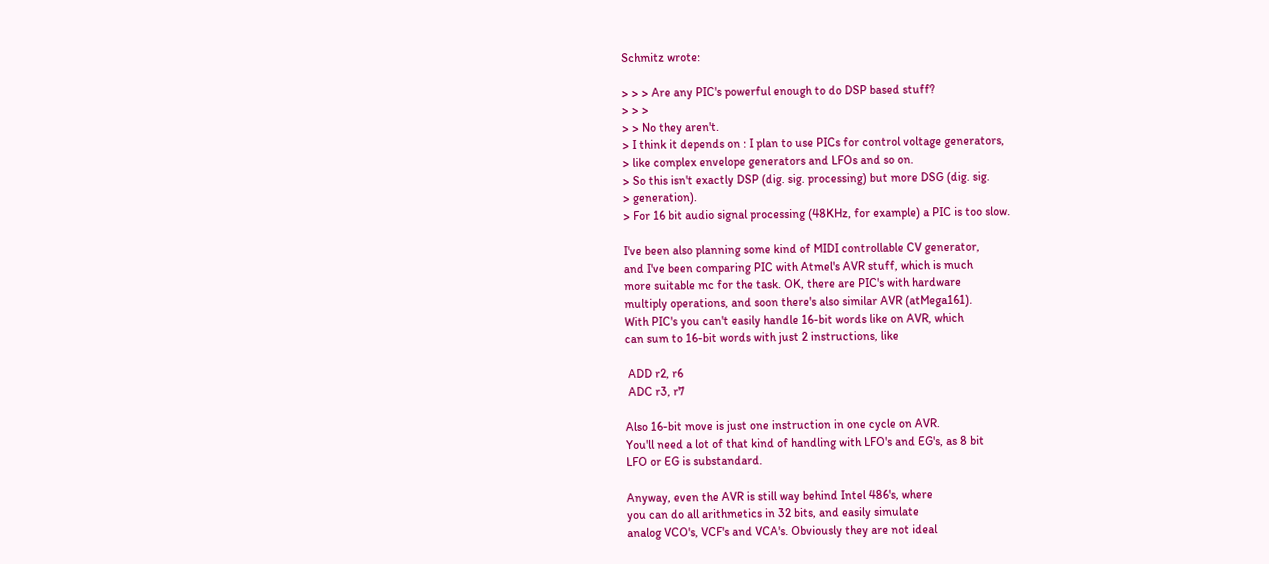Schmitz wrote:

> > > Are any PIC's powerful enough to do DSP based stuff?
> > >
> > No they aren't.
> I think it depends on : I plan to use PICs for control voltage generators,
> like complex envelope generators and LFOs and so on.
> So this isn't exactly DSP (dig. sig. processing) but more DSG (dig. sig.
> generation).
> For 16 bit audio signal processing (48KHz, for example) a PIC is too slow.

I've been also planning some kind of MIDI controllable CV generator,
and I've been comparing PIC with Atmel's AVR stuff, which is much
more suitable mc for the task. OK, there are PIC's with hardware
multiply operations, and soon there's also similar AVR (atMega161).
With PIC's you can't easily handle 16-bit words like on AVR, which
can sum to 16-bit words with just 2 instructions, like

 ADD r2, r6
 ADC r3, r7

Also 16-bit move is just one instruction in one cycle on AVR.
You'll need a lot of that kind of handling with LFO's and EG's, as 8 bit
LFO or EG is substandard.

Anyway, even the AVR is still way behind Intel 486's, where
you can do all arithmetics in 32 bits, and easily simulate
analog VCO's, VCF's and VCA's. Obviously they are not ideal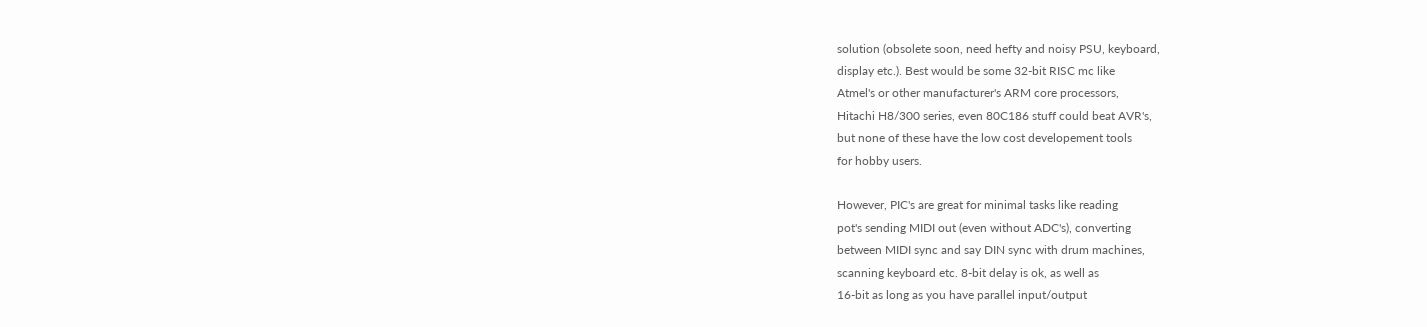solution (obsolete soon, need hefty and noisy PSU, keyboard,
display etc.). Best would be some 32-bit RISC mc like
Atmel's or other manufacturer's ARM core processors,
Hitachi H8/300 series, even 80C186 stuff could beat AVR's,
but none of these have the low cost developement tools
for hobby users.

However, PIC's are great for minimal tasks like reading
pot's sending MIDI out (even without ADC's), converting
between MIDI sync and say DIN sync with drum machines,
scanning keyboard etc. 8-bit delay is ok, as well as
16-bit as long as you have parallel input/output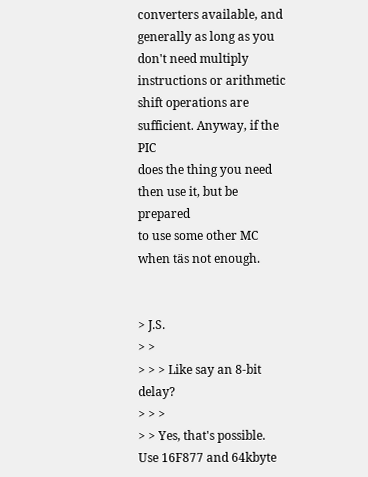converters available, and generally as long as you
don't need multiply instructions or arithmetic
shift operations are sufficient. Anyway, if the PIC
does the thing you need then use it, but be prepared
to use some other MC when täs not enough.


> J.S.
> >
> > > Like say an 8-bit delay?
> > >
> > Yes, that's possible. Use 16F877 and 64kbyte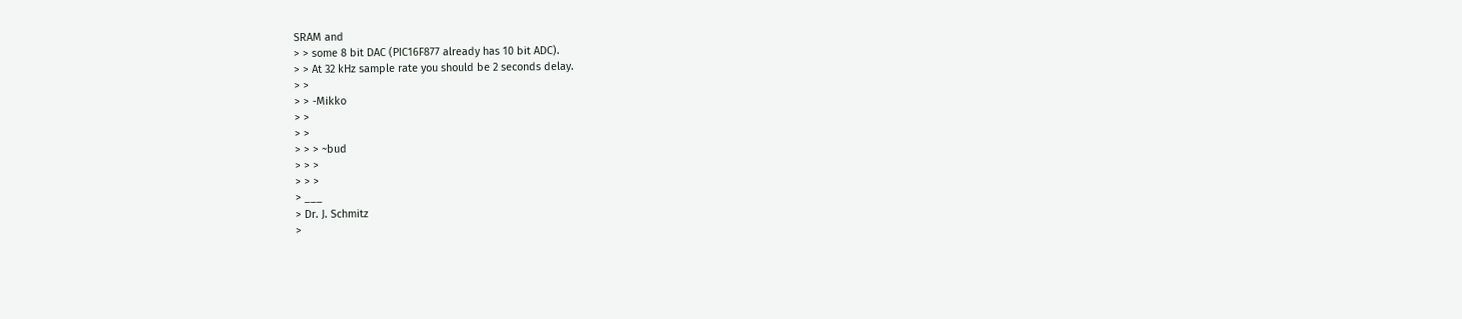SRAM and
> > some 8 bit DAC (PIC16F877 already has 10 bit ADC).
> > At 32 kHz sample rate you should be 2 seconds delay.
> >
> > -Mikko
> >
> >
> > > ~bud
> > >
> > >
> ___
> Dr. J. Schmitz
>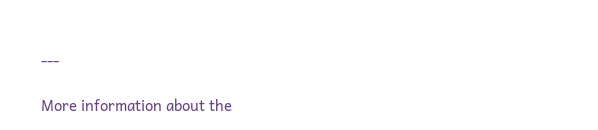---

More information about the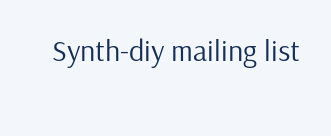Synth-diy mailing list